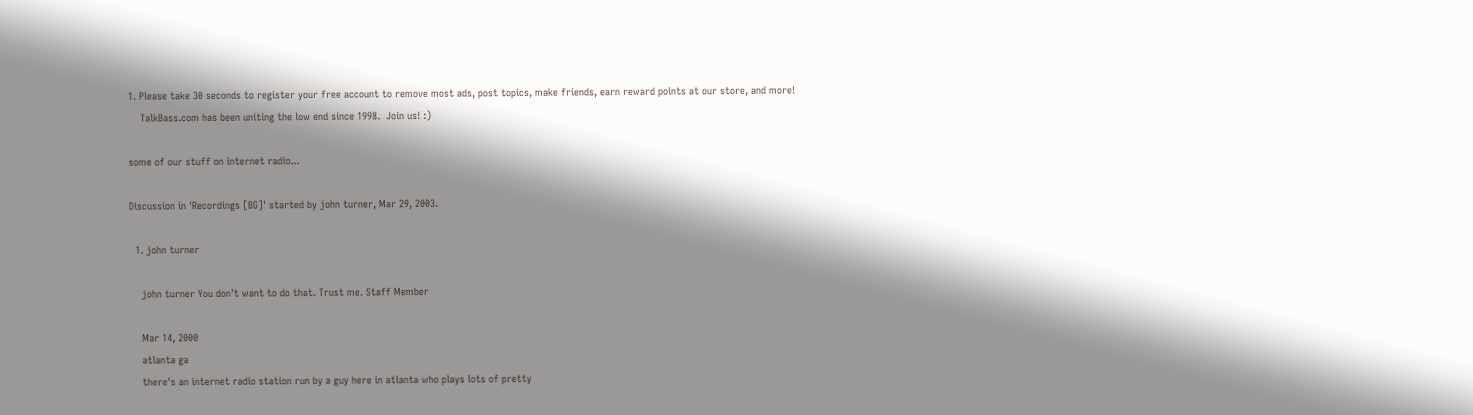1. Please take 30 seconds to register your free account to remove most ads, post topics, make friends, earn reward points at our store, and more!
    TalkBass.com has been uniting the low end since 1998.  Join us! :)

some of our stuff on internet radio...

Discussion in 'Recordings [BG]' started by john turner, Mar 29, 2003.

  1. john turner

    john turner You don't want to do that. Trust me. Staff Member

    Mar 14, 2000
    atlanta ga
    there's an internet radio station run by a guy here in atlanta who plays lots of pretty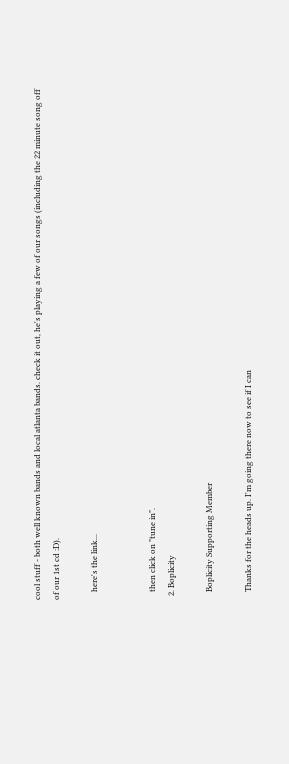cool stuff - both well known bands and local atlanta bands. check it out, he's playing a few of our songs (including the 22 minute song off of our 1st cd :D).

    here's the link...


    then click on "tune in".
  2. Boplicity

    Boplicity Supporting Member

    Thanks for the heads up. I'm going there now to see if I can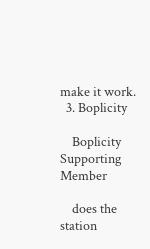make it work.
  3. Boplicity

    Boplicity Supporting Member

    does the station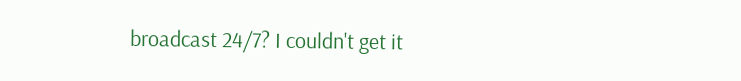broadcast 24/7? I couldn't get it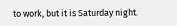to work, but it is Saturday night.